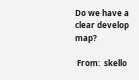Do we have a clear develop map?

 From:  skello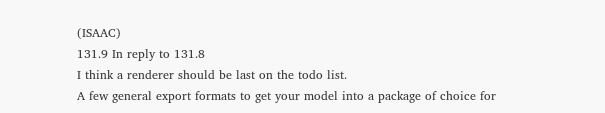(ISAAC)
131.9 In reply to 131.8
I think a renderer should be last on the todo list.
A few general export formats to get your model into a package of choice for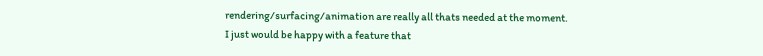rendering/surfacing/animation are really all thats needed at the moment.
I just would be happy with a feature that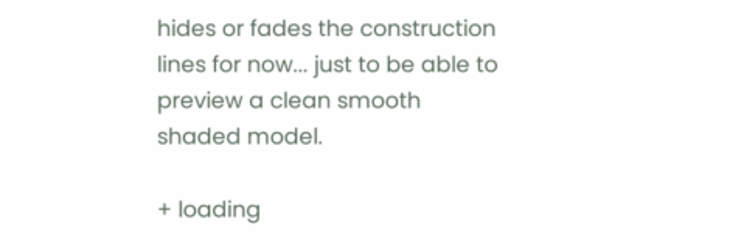hides or fades the construction lines for now... just to be able to preview a clean smooth shaded model.

+ loading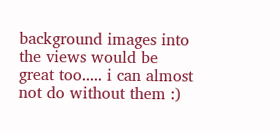background images into the views would be great too..... i can almost not do without them :)